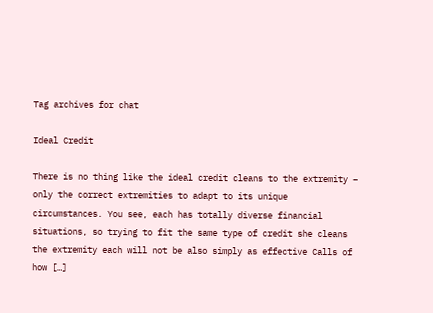Tag archives for chat

Ideal Credit

There is no thing like the ideal credit cleans to the extremity – only the correct extremities to adapt to its unique circumstances. You see, each has totally diverse financial situations, so trying to fit the same type of credit she cleans the extremity each will not be also simply as effective Calls of how […]